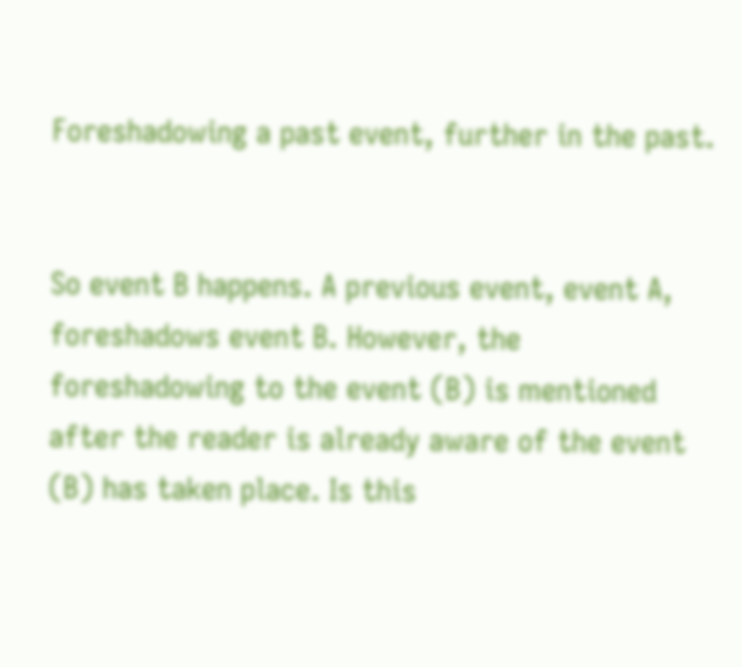Foreshadowing a past event, further in the past.


So event B happens. A previous event, event A, foreshadows event B. However, the foreshadowing to the event (B) is mentioned after the reader is already aware of the event (B) has taken place. Is this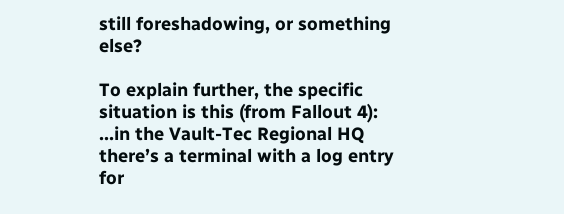still foreshadowing, or something else?

To explain further, the specific situation is this (from Fallout 4): …in the Vault-Tec Regional HQ there’s a terminal with a log entry for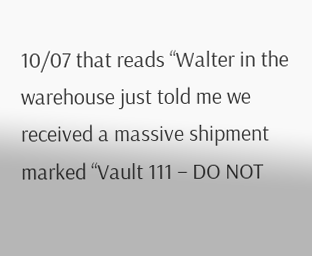10/07 that reads “Walter in the warehouse just told me we received a massive shipment marked “Vault 111 – DO NOT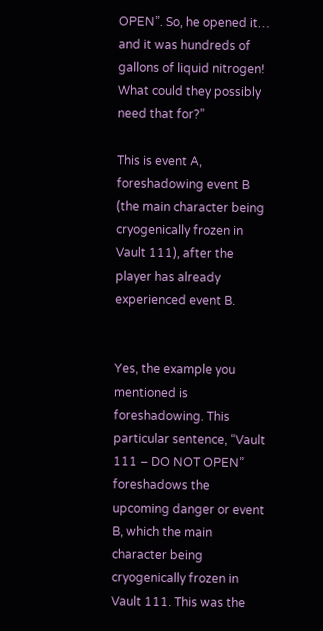OPEN”. So, he opened it… and it was hundreds of gallons of liquid nitrogen! What could they possibly need that for?”

This is event A, foreshadowing event B (the main character being cryogenically frozen in Vault 111), after the player has already experienced event B.


Yes, the example you mentioned is foreshadowing. This particular sentence, “Vault 111 – DO NOT OPEN” foreshadows the upcoming danger or event B, which the main character being cryogenically frozen in Vault 111. This was the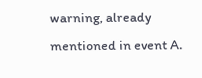warning, already mentioned in event A.